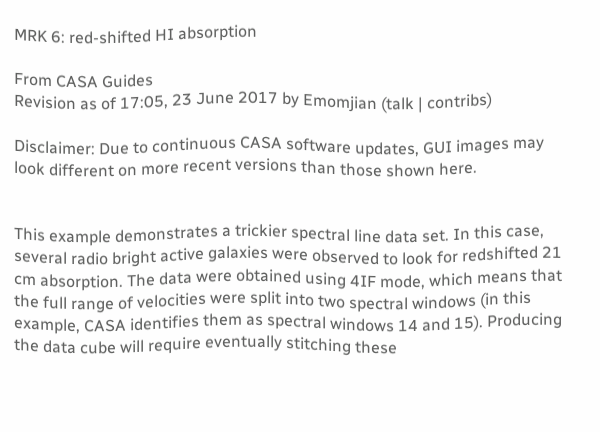MRK 6: red-shifted HI absorption

From CASA Guides
Revision as of 17:05, 23 June 2017 by Emomjian (talk | contribs)

Disclaimer: Due to continuous CASA software updates, GUI images may look different on more recent versions than those shown here.


This example demonstrates a trickier spectral line data set. In this case, several radio bright active galaxies were observed to look for redshifted 21 cm absorption. The data were obtained using 4IF mode, which means that the full range of velocities were split into two spectral windows (in this example, CASA identifies them as spectral windows 14 and 15). Producing the data cube will require eventually stitching these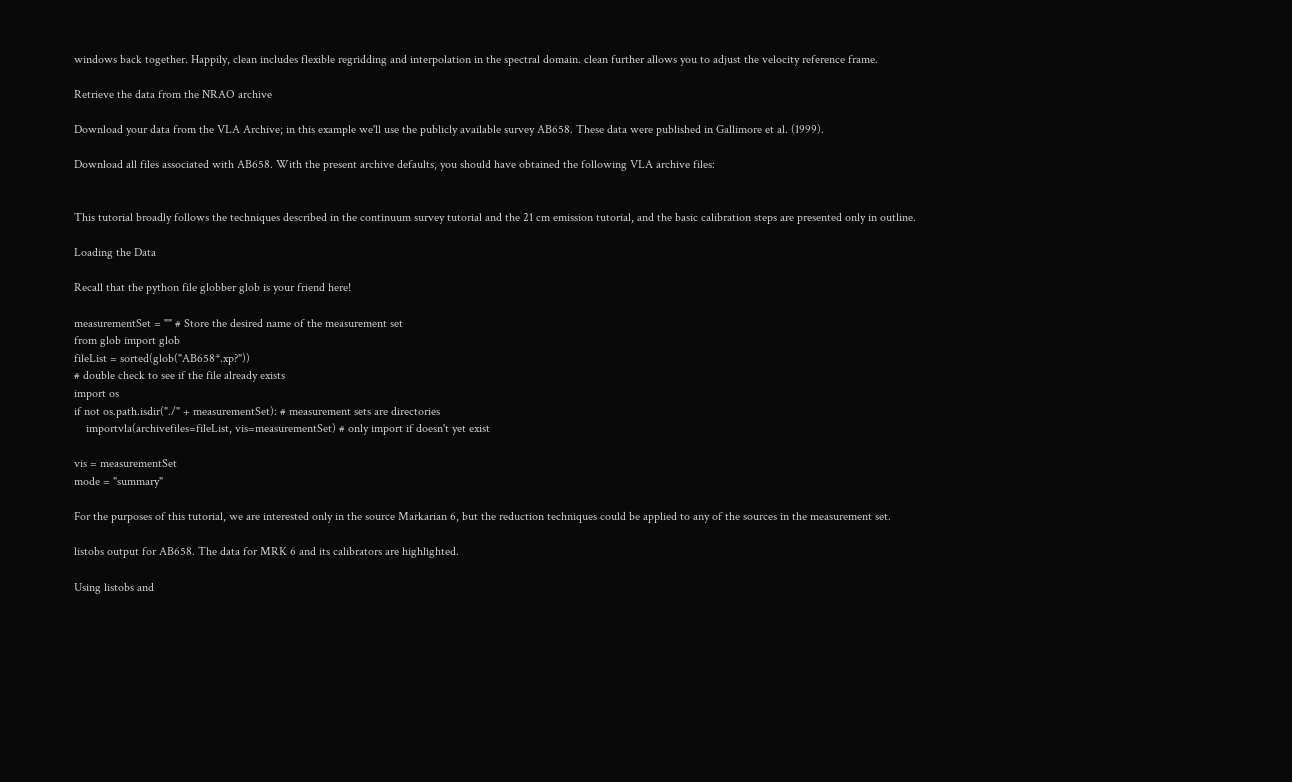windows back together. Happily, clean includes flexible regridding and interpolation in the spectral domain. clean further allows you to adjust the velocity reference frame.

Retrieve the data from the NRAO archive

Download your data from the VLA Archive; in this example we'll use the publicly available survey AB658. These data were published in Gallimore et al. (1999).

Download all files associated with AB658. With the present archive defaults, you should have obtained the following VLA archive files:


This tutorial broadly follows the techniques described in the continuum survey tutorial and the 21 cm emission tutorial, and the basic calibration steps are presented only in outline.

Loading the Data

Recall that the python file globber glob is your friend here!

measurementSet = "" # Store the desired name of the measurement set
from glob import glob
fileList = sorted(glob("AB658*.xp?"))
# double check to see if the file already exists
import os
if not os.path.isdir("./" + measurementSet): # measurement sets are directories
    importvla(archivefiles=fileList, vis=measurementSet) # only import if doesn't yet exist

vis = measurementSet
mode = "summary"

For the purposes of this tutorial, we are interested only in the source Markarian 6, but the reduction techniques could be applied to any of the sources in the measurement set.

listobs output for AB658. The data for MRK 6 and its calibrators are highlighted.

Using listobs and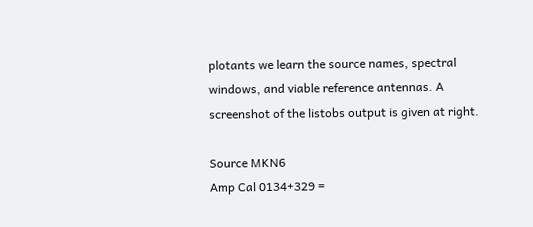plotants we learn the source names, spectral windows, and viable reference antennas. A screenshot of the listobs output is given at right.

Source MKN6
Amp Cal 0134+329 =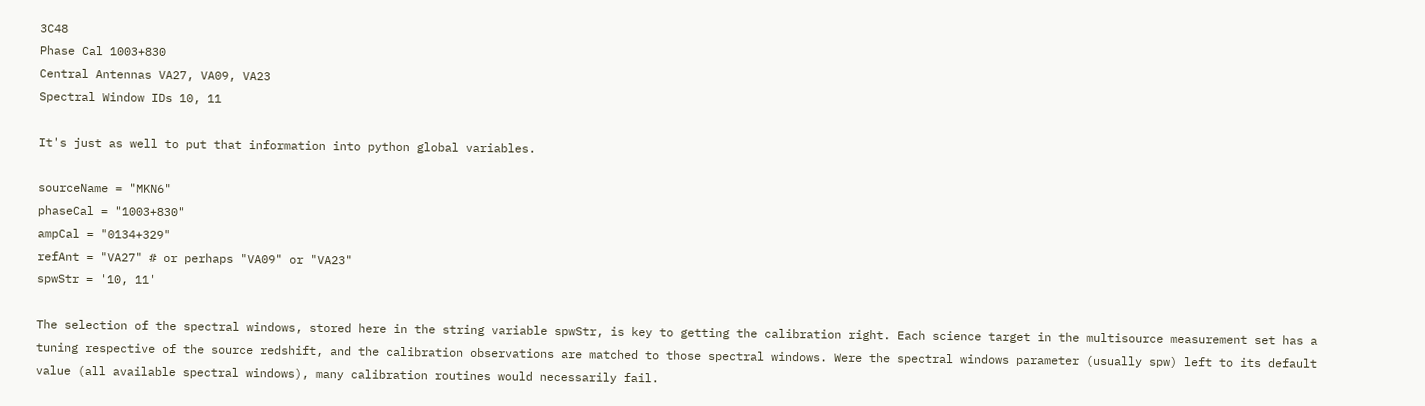3C48
Phase Cal 1003+830
Central Antennas VA27, VA09, VA23
Spectral Window IDs 10, 11

It's just as well to put that information into python global variables.

sourceName = "MKN6"
phaseCal = "1003+830"
ampCal = "0134+329"
refAnt = "VA27" # or perhaps "VA09" or "VA23"
spwStr = '10, 11'

The selection of the spectral windows, stored here in the string variable spwStr, is key to getting the calibration right. Each science target in the multisource measurement set has a tuning respective of the source redshift, and the calibration observations are matched to those spectral windows. Were the spectral windows parameter (usually spw) left to its default value (all available spectral windows), many calibration routines would necessarily fail.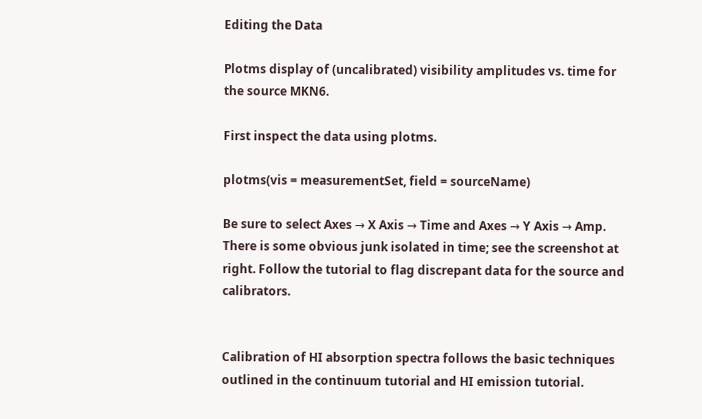Editing the Data

Plotms display of (uncalibrated) visibility amplitudes vs. time for the source MKN6.

First inspect the data using plotms.

plotms(vis = measurementSet, field = sourceName)

Be sure to select Axes → X Axis → Time and Axes → Y Axis → Amp. There is some obvious junk isolated in time; see the screenshot at right. Follow the tutorial to flag discrepant data for the source and calibrators.


Calibration of HI absorption spectra follows the basic techniques outlined in the continuum tutorial and HI emission tutorial.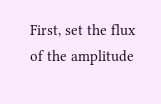First, set the flux of the amplitude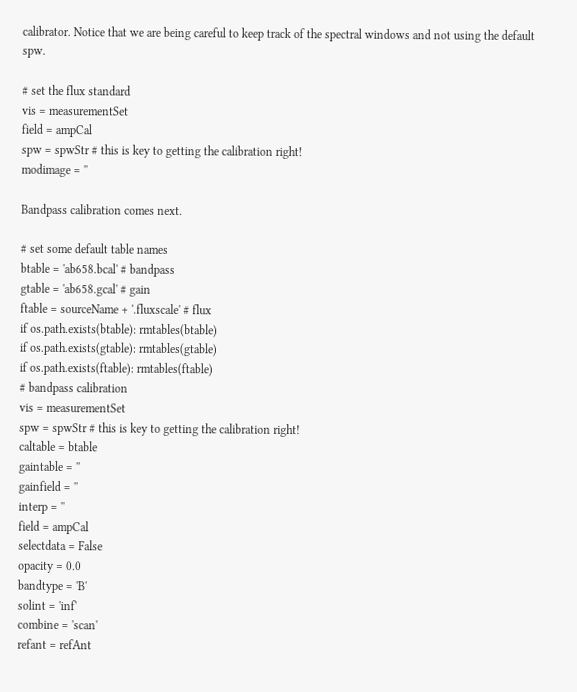calibrator. Notice that we are being careful to keep track of the spectral windows and not using the default spw.

# set the flux standard
vis = measurementSet
field = ampCal
spw = spwStr # this is key to getting the calibration right!
modimage = ''

Bandpass calibration comes next.

# set some default table names
btable = 'ab658.bcal' # bandpass
gtable = 'ab658.gcal' # gain
ftable = sourceName + '.fluxscale' # flux
if os.path.exists(btable): rmtables(btable)
if os.path.exists(gtable): rmtables(gtable)
if os.path.exists(ftable): rmtables(ftable)
# bandpass calibration
vis = measurementSet
spw = spwStr # this is key to getting the calibration right!
caltable = btable
gaintable = ''
gainfield = ''
interp = ''
field = ampCal
selectdata = False
opacity = 0.0
bandtype = 'B'
solint = 'inf'
combine = 'scan'
refant = refAnt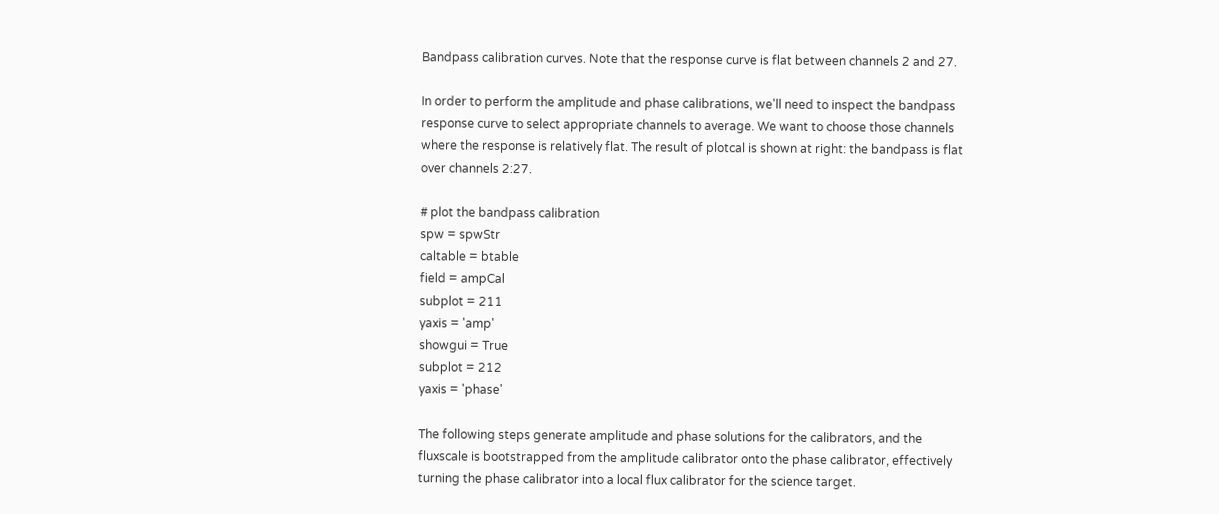Bandpass calibration curves. Note that the response curve is flat between channels 2 and 27.

In order to perform the amplitude and phase calibrations, we'll need to inspect the bandpass response curve to select appropriate channels to average. We want to choose those channels where the response is relatively flat. The result of plotcal is shown at right: the bandpass is flat over channels 2:27.

# plot the bandpass calibration
spw = spwStr
caltable = btable
field = ampCal
subplot = 211
yaxis = 'amp'
showgui = True
subplot = 212
yaxis = 'phase'

The following steps generate amplitude and phase solutions for the calibrators, and the fluxscale is bootstrapped from the amplitude calibrator onto the phase calibrator, effectively turning the phase calibrator into a local flux calibrator for the science target.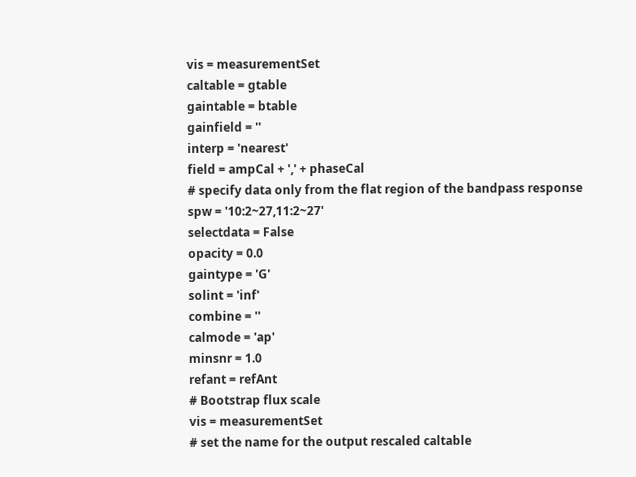vis = measurementSet
caltable = gtable
gaintable = btable
gainfield = ''
interp = 'nearest'
field = ampCal + ',' + phaseCal
# specify data only from the flat region of the bandpass response
spw = '10:2~27,11:2~27'
selectdata = False
opacity = 0.0
gaintype = 'G'
solint = 'inf'
combine = ''
calmode = 'ap'
minsnr = 1.0
refant = refAnt
# Bootstrap flux scale
vis = measurementSet
# set the name for the output rescaled caltable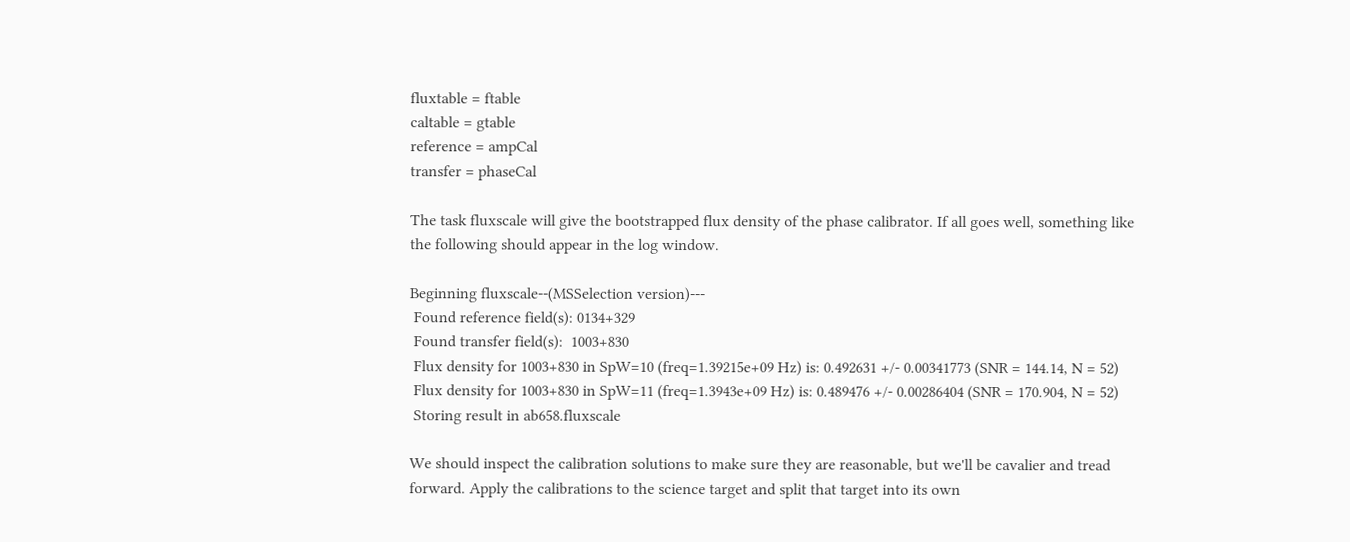fluxtable = ftable
caltable = gtable
reference = ampCal
transfer = phaseCal

The task fluxscale will give the bootstrapped flux density of the phase calibrator. If all goes well, something like the following should appear in the log window.

Beginning fluxscale--(MSSelection version)---
 Found reference field(s): 0134+329
 Found transfer field(s):  1003+830
 Flux density for 1003+830 in SpW=10 (freq=1.39215e+09 Hz) is: 0.492631 +/- 0.00341773 (SNR = 144.14, N = 52)
 Flux density for 1003+830 in SpW=11 (freq=1.3943e+09 Hz) is: 0.489476 +/- 0.00286404 (SNR = 170.904, N = 52)
 Storing result in ab658.fluxscale

We should inspect the calibration solutions to make sure they are reasonable, but we'll be cavalier and tread forward. Apply the calibrations to the science target and split that target into its own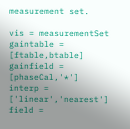measurement set.

vis = measurementSet
gaintable = [ftable,btable]
gainfield = [phaseCal,'*']
interp = ['linear','nearest']
field =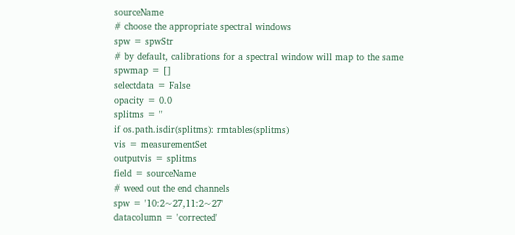sourceName
# choose the appropriate spectral windows
spw = spwStr
# by default, calibrations for a spectral window will map to the same
spwmap = []
selectdata = False
opacity = 0.0
splitms = ''
if os.path.isdir(splitms): rmtables(splitms)
vis = measurementSet
outputvis = splitms
field = sourceName
# weed out the end channels
spw = '10:2~27,11:2~27'
datacolumn = 'corrected'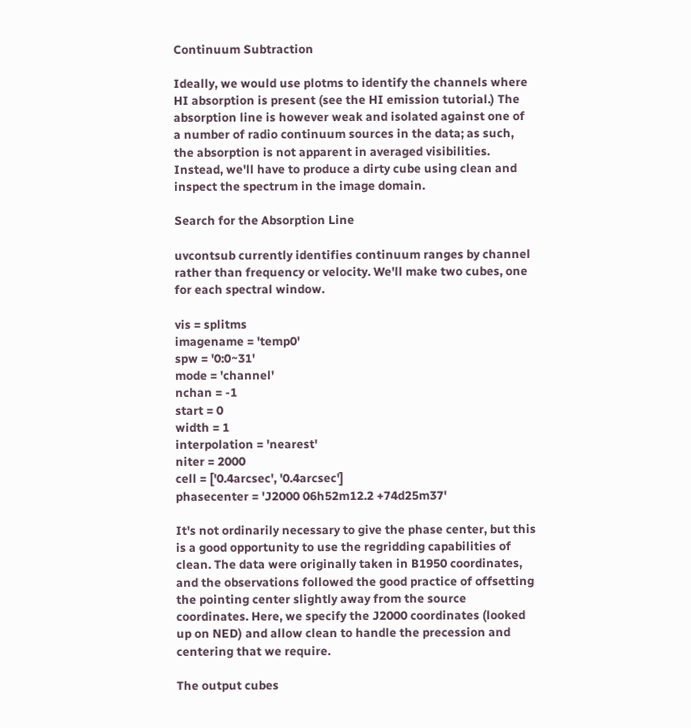Continuum Subtraction

Ideally, we would use plotms to identify the channels where HI absorption is present (see the HI emission tutorial.) The absorption line is however weak and isolated against one of a number of radio continuum sources in the data; as such, the absorption is not apparent in averaged visibilities. Instead, we'll have to produce a dirty cube using clean and inspect the spectrum in the image domain.

Search for the Absorption Line

uvcontsub currently identifies continuum ranges by channel rather than frequency or velocity. We'll make two cubes, one for each spectral window.

vis = splitms
imagename = 'temp0'
spw = '0:0~31'
mode = 'channel'
nchan = -1
start = 0
width = 1
interpolation = 'nearest'
niter = 2000
cell = ['0.4arcsec', '0.4arcsec']
phasecenter = 'J2000 06h52m12.2 +74d25m37'

It's not ordinarily necessary to give the phase center, but this is a good opportunity to use the regridding capabilities of clean. The data were originally taken in B1950 coordinates, and the observations followed the good practice of offsetting the pointing center slightly away from the source coordinates. Here, we specify the J2000 coordinates (looked up on NED) and allow clean to handle the precession and centering that we require.

The output cubes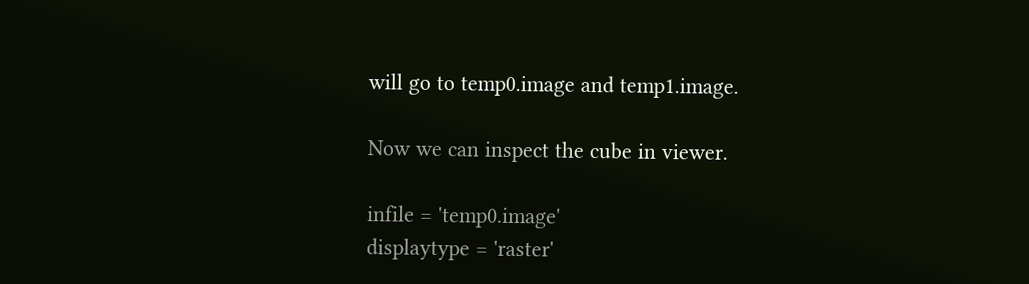will go to temp0.image and temp1.image.

Now we can inspect the cube in viewer.

infile = 'temp0.image'
displaytype = 'raster'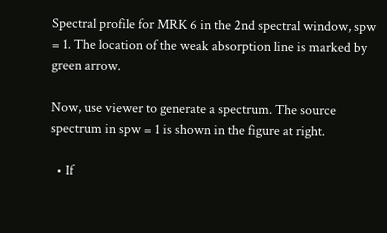Spectral profile for MRK 6 in the 2nd spectral window, spw = 1. The location of the weak absorption line is marked by green arrow.

Now, use viewer to generate a spectrum. The source spectrum in spw = 1 is shown in the figure at right.

  • If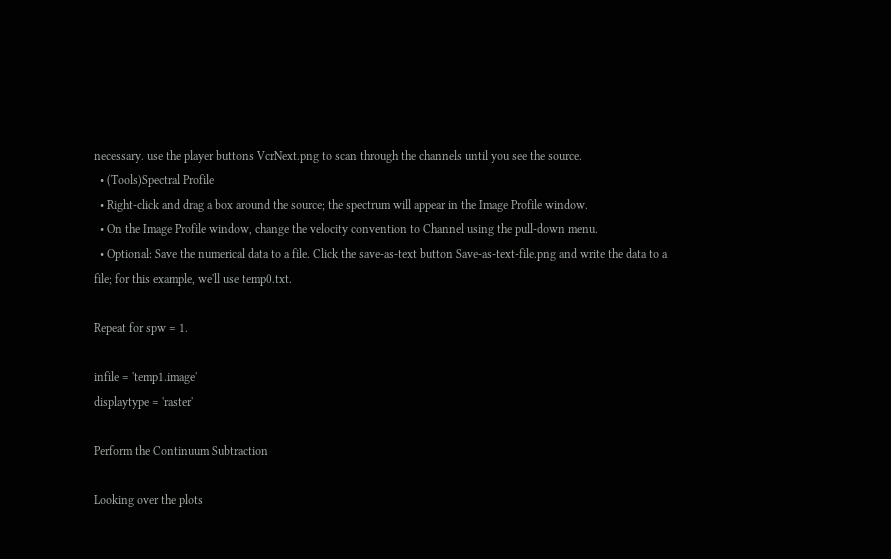necessary. use the player buttons VcrNext.png to scan through the channels until you see the source.
  • (Tools)Spectral Profile
  • Right-click and drag a box around the source; the spectrum will appear in the Image Profile window.
  • On the Image Profile window, change the velocity convention to Channel using the pull-down menu.
  • Optional: Save the numerical data to a file. Click the save-as-text button Save-as-text-file.png and write the data to a file; for this example, we'll use temp0.txt.

Repeat for spw = 1.

infile = 'temp1.image'
displaytype = 'raster'

Perform the Continuum Subtraction

Looking over the plots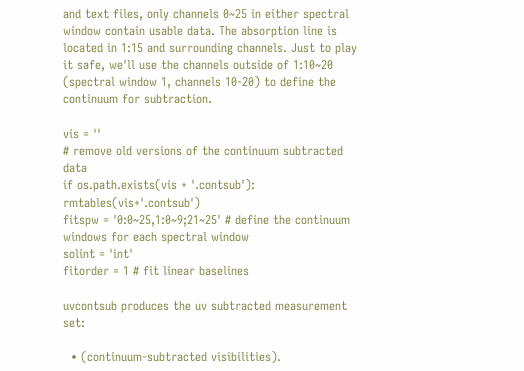and text files, only channels 0~25 in either spectral window contain usable data. The absorption line is located in 1:15 and surrounding channels. Just to play it safe, we'll use the channels outside of 1:10~20 (spectral window 1, channels 10-20) to define the continuum for subtraction.

vis = ''
# remove old versions of the continuum subtracted data
if os.path.exists(vis + '.contsub'): rmtables(vis+'.contsub')
fitspw = '0:0~25,1:0~9;21~25' # define the continuum windows for each spectral window
solint = 'int'
fitorder = 1 # fit linear baselines

uvcontsub produces the uv subtracted measurement set:

  • (continuum-subtracted visibilities).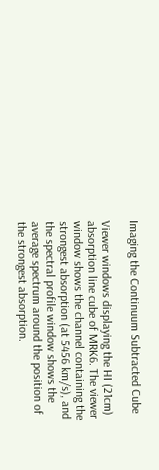Imaging the Continuum Subtracted Cube

Viewer windows displaying the HI (21cm) absorption line cube of MRK6. The viewer window shows the channel containing the strongest absorption (at 5456 km/s), and the spectral profile window shows the average spectrum around the position of the strongest absorption.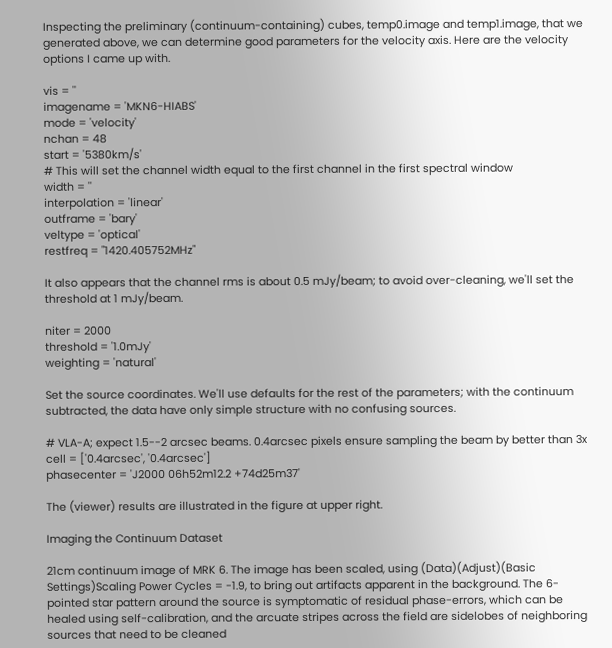Inspecting the preliminary (continuum-containing) cubes, temp0.image and temp1.image, that we generated above, we can determine good parameters for the velocity axis. Here are the velocity options I came up with.

vis = ''
imagename = 'MKN6-HIABS'
mode = 'velocity'
nchan = 48
start = '5380km/s'
# This will set the channel width equal to the first channel in the first spectral window
width = ''
interpolation = 'linear'
outframe = 'bary'
veltype = 'optical'
restfreq = "1420.405752MHz"

It also appears that the channel rms is about 0.5 mJy/beam; to avoid over-cleaning, we'll set the threshold at 1 mJy/beam.

niter = 2000
threshold = '1.0mJy'
weighting = 'natural'

Set the source coordinates. We'll use defaults for the rest of the parameters; with the continuum subtracted, the data have only simple structure with no confusing sources.

# VLA-A; expect 1.5--2 arcsec beams. 0.4arcsec pixels ensure sampling the beam by better than 3x
cell = ['0.4arcsec', '0.4arcsec']
phasecenter = 'J2000 06h52m12.2 +74d25m37'

The (viewer) results are illustrated in the figure at upper right.

Imaging the Continuum Dataset

21cm continuum image of MRK 6. The image has been scaled, using (Data)(Adjust)(Basic Settings)Scaling Power Cycles = -1.9, to bring out artifacts apparent in the background. The 6-pointed star pattern around the source is symptomatic of residual phase-errors, which can be healed using self-calibration, and the arcuate stripes across the field are sidelobes of neighboring sources that need to be cleaned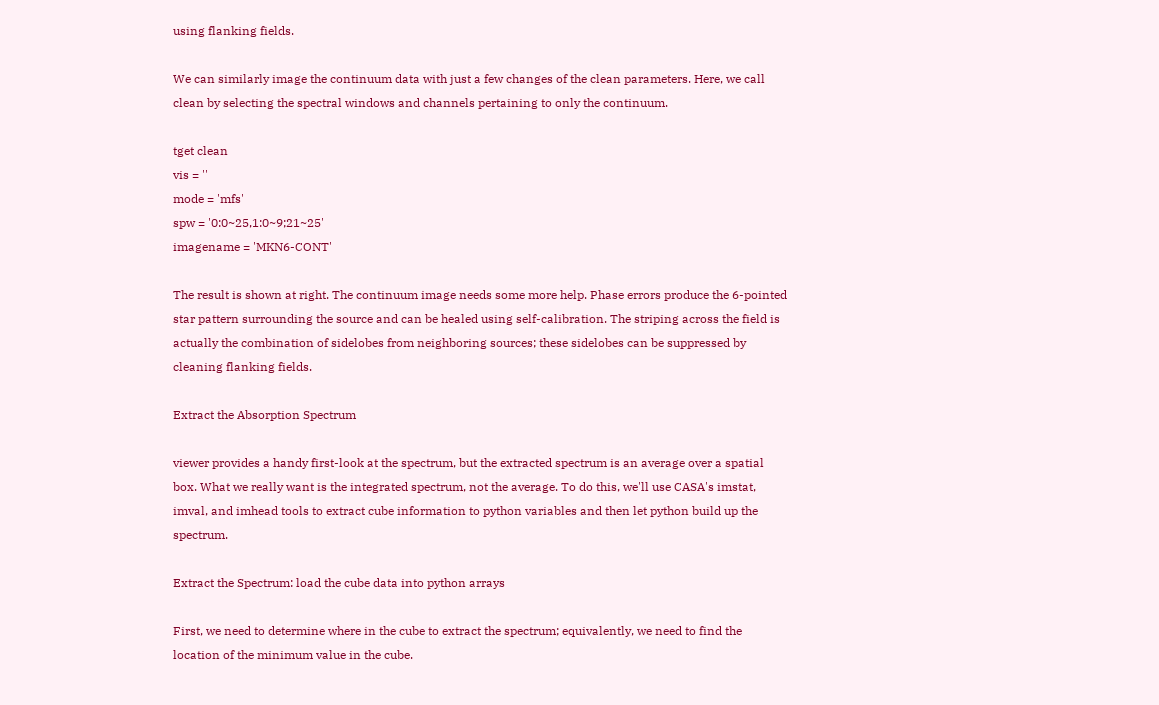using flanking fields.

We can similarly image the continuum data with just a few changes of the clean parameters. Here, we call clean by selecting the spectral windows and channels pertaining to only the continuum.

tget clean
vis = ''
mode = 'mfs'
spw = '0:0~25,1:0~9;21~25'
imagename = 'MKN6-CONT'

The result is shown at right. The continuum image needs some more help. Phase errors produce the 6-pointed star pattern surrounding the source and can be healed using self-calibration. The striping across the field is actually the combination of sidelobes from neighboring sources; these sidelobes can be suppressed by cleaning flanking fields.

Extract the Absorption Spectrum

viewer provides a handy first-look at the spectrum, but the extracted spectrum is an average over a spatial box. What we really want is the integrated spectrum, not the average. To do this, we'll use CASA's imstat, imval, and imhead tools to extract cube information to python variables and then let python build up the spectrum.

Extract the Spectrum: load the cube data into python arrays

First, we need to determine where in the cube to extract the spectrum; equivalently, we need to find the location of the minimum value in the cube.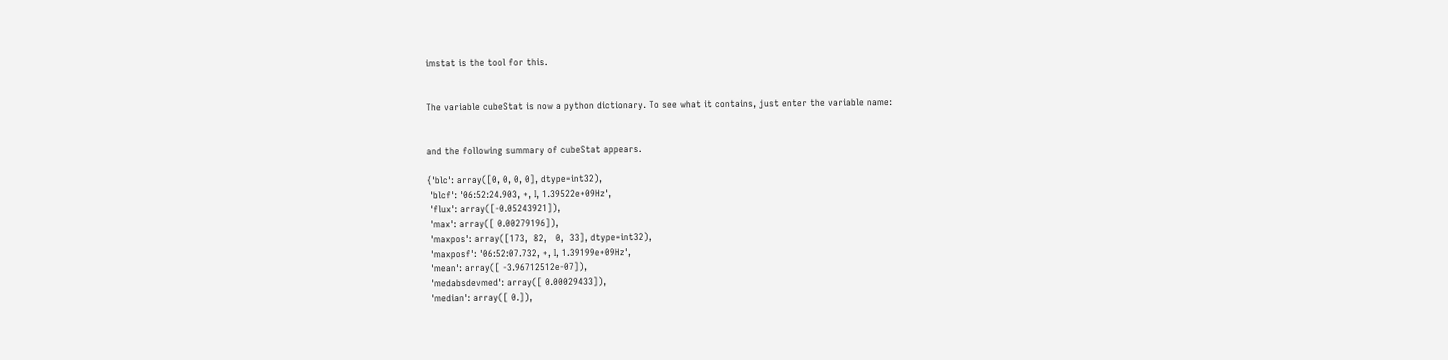imstat is the tool for this.


The variable cubeStat is now a python dictionary. To see what it contains, just enter the variable name:


and the following summary of cubeStat appears.

{'blc': array([0, 0, 0, 0], dtype=int32),
 'blcf': '06:52:24.903, +, I, 1.39522e+09Hz',
 'flux': array([-0.05243921]),
 'max': array([ 0.00279196]),
 'maxpos': array([173,  82,   0,  33], dtype=int32),
 'maxposf': '06:52:07.732, +, I, 1.39199e+09Hz',
 'mean': array([ -3.96712512e-07]),
 'medabsdevmed': array([ 0.00029433]),
 'median': array([ 0.]),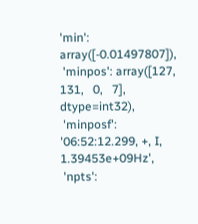'min': array([-0.01497807]),
 'minpos': array([127, 131,   0,   7], dtype=int32),
 'minposf': '06:52:12.299, +, I, 1.39453e+09Hz',
 'npts':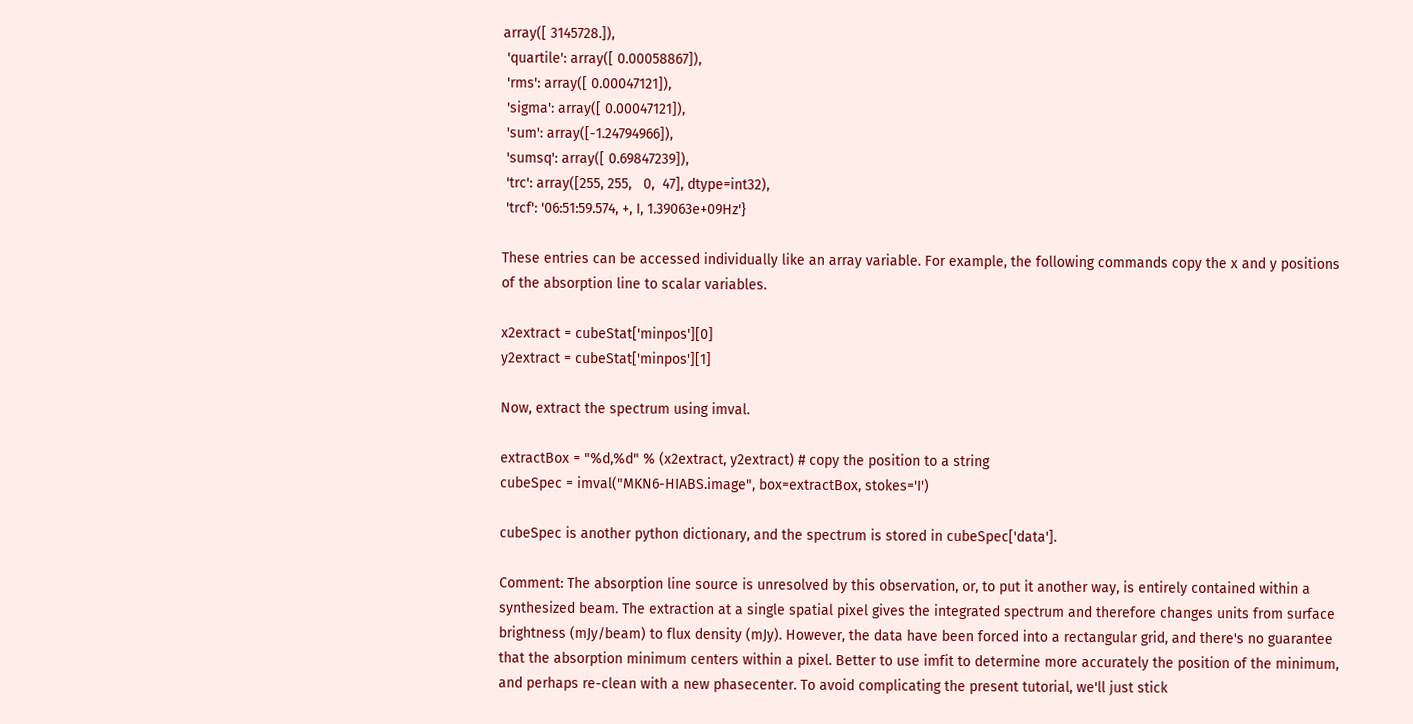array([ 3145728.]),
 'quartile': array([ 0.00058867]),
 'rms': array([ 0.00047121]),
 'sigma': array([ 0.00047121]),
 'sum': array([-1.24794966]),
 'sumsq': array([ 0.69847239]),
 'trc': array([255, 255,   0,  47], dtype=int32),
 'trcf': '06:51:59.574, +, I, 1.39063e+09Hz'}

These entries can be accessed individually like an array variable. For example, the following commands copy the x and y positions of the absorption line to scalar variables.

x2extract = cubeStat['minpos'][0]
y2extract = cubeStat['minpos'][1]

Now, extract the spectrum using imval.

extractBox = "%d,%d" % (x2extract, y2extract) # copy the position to a string
cubeSpec = imval("MKN6-HIABS.image", box=extractBox, stokes='I')

cubeSpec is another python dictionary, and the spectrum is stored in cubeSpec['data'].

Comment: The absorption line source is unresolved by this observation, or, to put it another way, is entirely contained within a synthesized beam. The extraction at a single spatial pixel gives the integrated spectrum and therefore changes units from surface brightness (mJy/beam) to flux density (mJy). However, the data have been forced into a rectangular grid, and there's no guarantee that the absorption minimum centers within a pixel. Better to use imfit to determine more accurately the position of the minimum, and perhaps re-clean with a new phasecenter. To avoid complicating the present tutorial, we'll just stick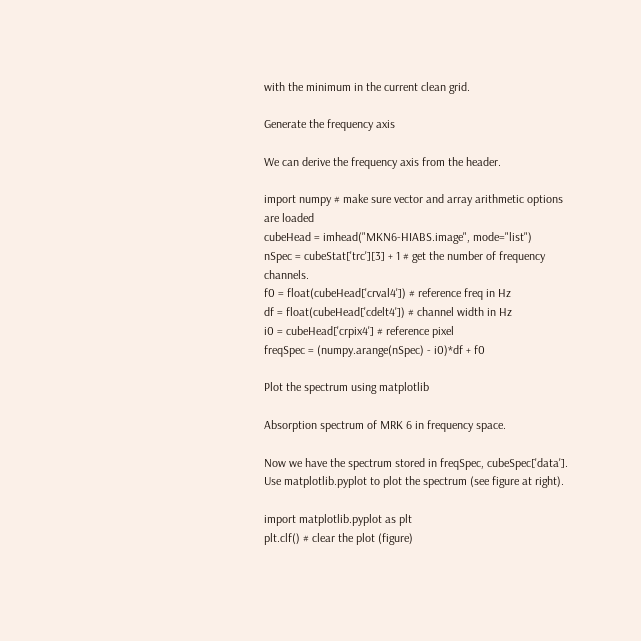with the minimum in the current clean grid.

Generate the frequency axis

We can derive the frequency axis from the header.

import numpy # make sure vector and array arithmetic options are loaded
cubeHead = imhead("MKN6-HIABS.image", mode="list")
nSpec = cubeStat['trc'][3] + 1 # get the number of frequency channels.
f0 = float(cubeHead['crval4']) # reference freq in Hz
df = float(cubeHead['cdelt4']) # channel width in Hz
i0 = cubeHead['crpix4'] # reference pixel
freqSpec = (numpy.arange(nSpec) - i0)*df + f0

Plot the spectrum using matplotlib

Absorption spectrum of MRK 6 in frequency space.

Now we have the spectrum stored in freqSpec, cubeSpec['data']. Use matplotlib.pyplot to plot the spectrum (see figure at right).

import matplotlib.pyplot as plt
plt.clf() # clear the plot (figure)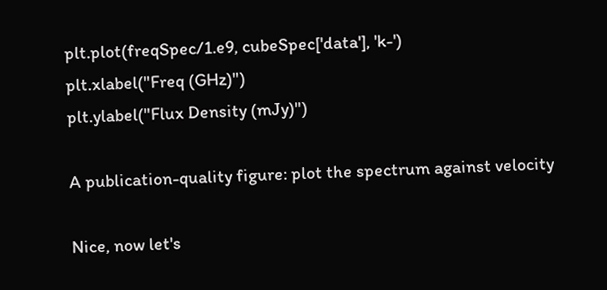plt.plot(freqSpec/1.e9, cubeSpec['data'], 'k-')
plt.xlabel("Freq (GHz)")
plt.ylabel("Flux Density (mJy)")

A publication-quality figure: plot the spectrum against velocity

Nice, now let's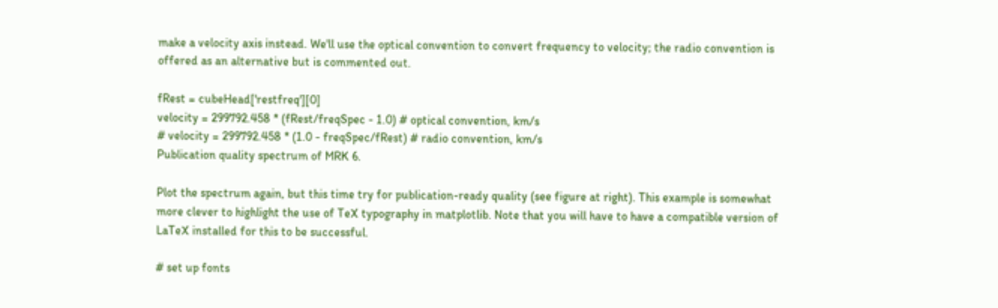make a velocity axis instead. We'll use the optical convention to convert frequency to velocity; the radio convention is offered as an alternative but is commented out.

fRest = cubeHead['restfreq'][0]
velocity = 299792.458 * (fRest/freqSpec - 1.0) # optical convention, km/s
# velocity = 299792.458 * (1.0 - freqSpec/fRest) # radio convention, km/s
Publication quality spectrum of MRK 6.

Plot the spectrum again, but this time try for publication-ready quality (see figure at right). This example is somewhat more clever to highlight the use of TeX typography in matplotlib. Note that you will have to have a compatible version of LaTeX installed for this to be successful.

# set up fonts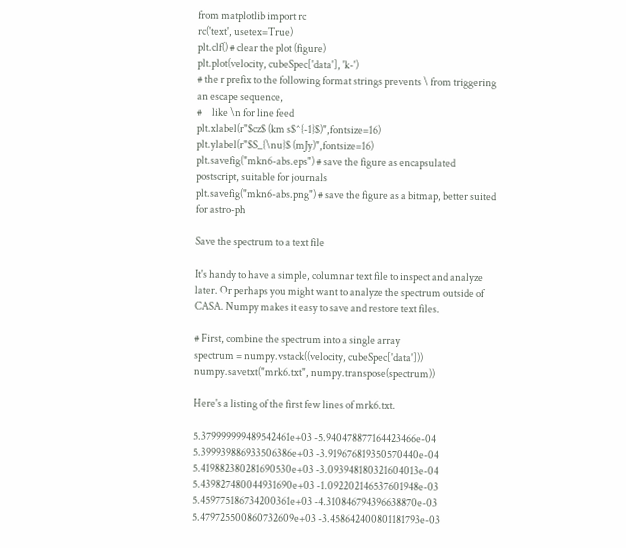from matplotlib import rc
rc('text', usetex=True)
plt.clf() # clear the plot (figure)
plt.plot(velocity, cubeSpec['data'], 'k-')
# the r prefix to the following format strings prevents \ from triggering an escape sequence,
#     like \n for line feed
plt.xlabel(r"$cz$ (km s$^{-1}$)",fontsize=16)
plt.ylabel(r"$S_{\nu}$ (mJy)",fontsize=16)
plt.savefig("mkn6-abs.eps") # save the figure as encapsulated postscript, suitable for journals
plt.savefig("mkn6-abs.png") # save the figure as a bitmap, better suited for astro-ph

Save the spectrum to a text file

It's handy to have a simple, columnar text file to inspect and analyze later. Or perhaps you might want to analyze the spectrum outside of CASA. Numpy makes it easy to save and restore text files.

# First, combine the spectrum into a single array
spectrum = numpy.vstack((velocity, cubeSpec['data']))
numpy.savetxt("mrk6.txt", numpy.transpose(spectrum))

Here's a listing of the first few lines of mrk6.txt.

5.379999999489542461e+03 -5.940478877164423466e-04
5.399939886933506386e+03 -3.919676819350570440e-04
5.419882380281690530e+03 -3.093948180321604013e-04
5.439827480044931690e+03 -1.092202146537601948e-03
5.459775186734200361e+03 -4.310846794396638870e-03
5.479725500860732609e+03 -3.458642400801181793e-03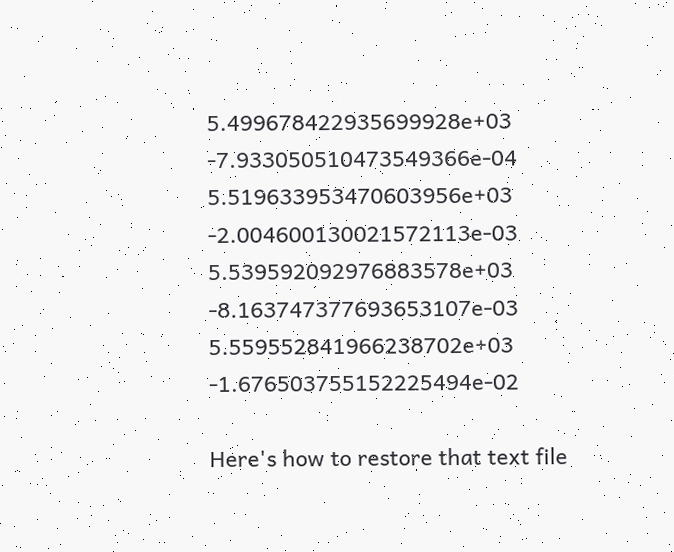5.499678422935699928e+03 -7.933050510473549366e-04
5.519633953470603956e+03 -2.004600130021572113e-03
5.539592092976883578e+03 -8.163747377693653107e-03
5.559552841966238702e+03 -1.676503755152225494e-02

Here's how to restore that text file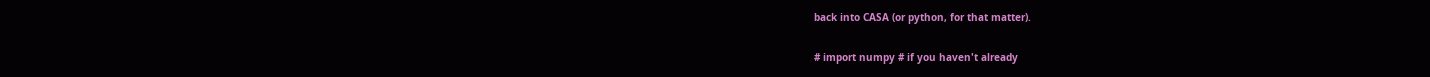back into CASA (or python, for that matter).

# import numpy # if you haven't already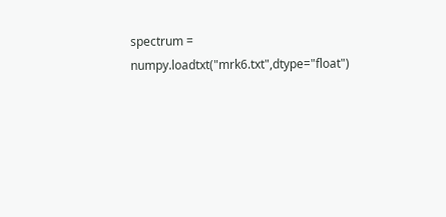spectrum = numpy.loadtxt("mrk6.txt",dtype="float")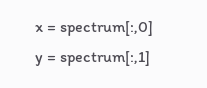x = spectrum[:,0]
y = spectrum[:,1]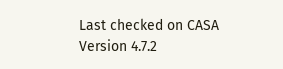Last checked on CASA Version 4.7.2